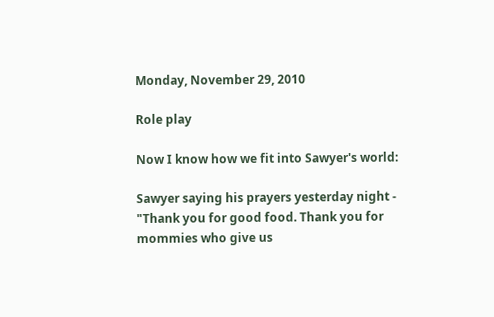Monday, November 29, 2010

Role play

Now I know how we fit into Sawyer's world:

Sawyer saying his prayers yesterday night - "Thank you for good food. Thank you for mommies who give us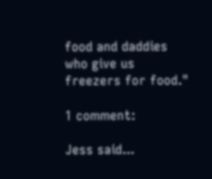food and daddies who give us freezers for food."

1 comment:

Jess said...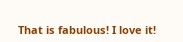That is fabulous! I love it!